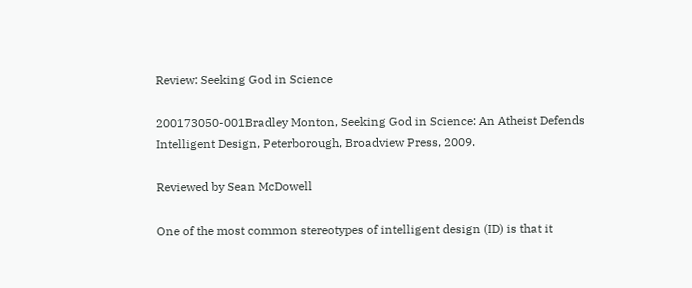Review: Seeking God in Science

200173050-001Bradley Monton, Seeking God in Science: An Atheist Defends Intelligent Design, Peterborough, Broadview Press, 2009.

Reviewed by Sean McDowell

One of the most common stereotypes of intelligent design (ID) is that it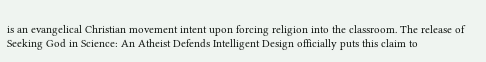is an evangelical Christian movement intent upon forcing religion into the classroom. The release of Seeking God in Science: An Atheist Defends Intelligent Design officially puts this claim to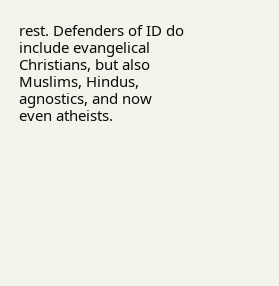rest. Defenders of ID do include evangelical Christians, but also Muslims, Hindus, agnostics, and now even atheists.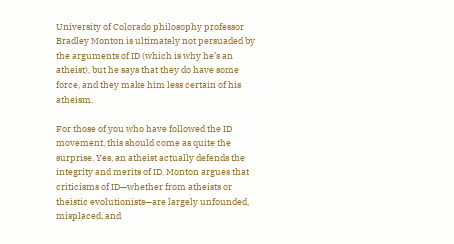University of Colorado philosophy professor Bradley Monton is ultimately not persuaded by the arguments of ID (which is why he’s an atheist), but he says that they do have some force, and they make him less certain of his atheism.

For those of you who have followed the ID movement, this should come as quite the surprise. Yes, an atheist actually defends the integrity and merits of ID. Monton argues that criticisms of ID—whether from atheists or theistic evolutionists—are largely unfounded, misplaced, and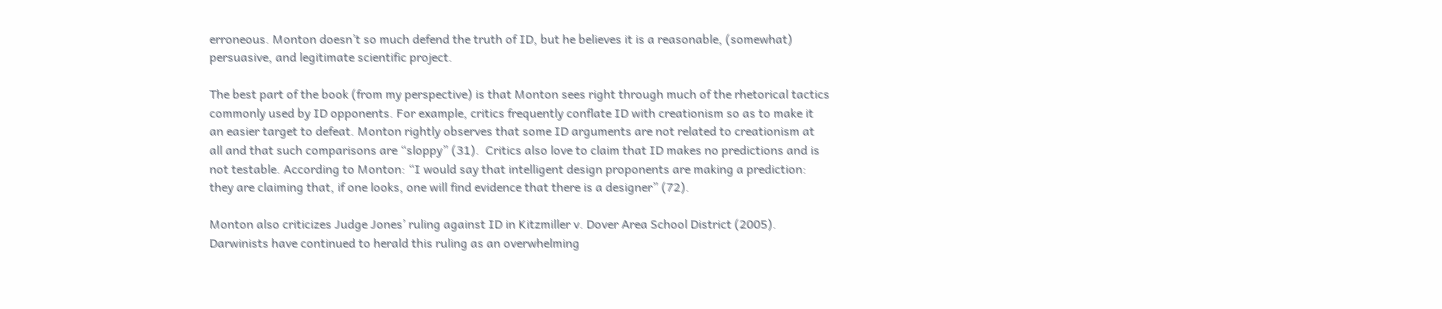erroneous. Monton doesn’t so much defend the truth of ID, but he believes it is a reasonable, (somewhat) persuasive, and legitimate scientific project.

The best part of the book (from my perspective) is that Monton sees right through much of the rhetorical tactics commonly used by ID opponents. For example, critics frequently conflate ID with creationism so as to make it an easier target to defeat. Monton rightly observes that some ID arguments are not related to creationism at all and that such comparisons are “sloppy” (31).  Critics also love to claim that ID makes no predictions and is not testable. According to Monton: “I would say that intelligent design proponents are making a prediction: they are claiming that, if one looks, one will find evidence that there is a designer” (72).

Monton also criticizes Judge Jones’ ruling against ID in Kitzmiller v. Dover Area School District (2005). Darwinists have continued to herald this ruling as an overwhelming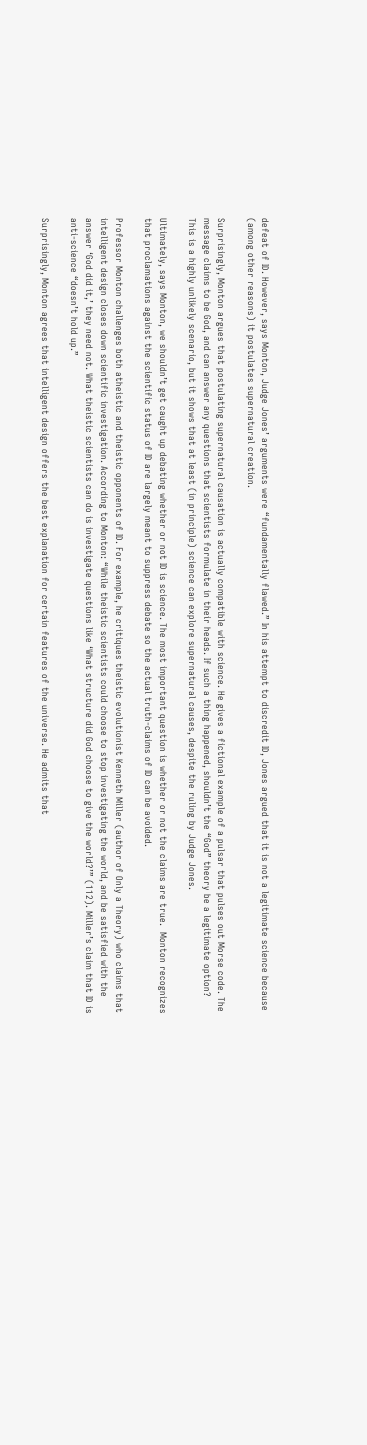defeat of ID. However, says Monton, Judge Jones’ arguments were “fundamentally flawed.” In his attempt to discredit ID, Jones argued that it is not a legitimate science because (among other reasons) it postulates supernatural creation.

Surprisingly, Monton argues that postulating supernatural causation is actually compatible with science. He gives a fictional example of a pulsar that pulses out Morse code. The message claims to be God, and can answer any questions that scientists formulate in their heads. If such a thing happened, shouldn’t the “God” theory be a legitimate option? This is a highly unlikely scenario, but it shows that at least (in principle) science can explore supernatural causes, despite the ruling by Judge Jones.

Ultimately, says Monton, we shouldn’t get caught up debating whether or not ID is science. The most important question is whether or not the claims are true.  Monton recognizes that proclamations against the scientific status of ID are largely meant to suppress debate so the actual truth-claims of ID can be avoided.

Professor Monton challenges both atheistic and theistic opponents of ID. For example, he critiques theistic evolutionist Kenneth Miller (author of Only a Theory) who claims that intelligent design closes down scientific investigation. According to Monton: “While theistic scientists could choose to stop investigating the world, and be satisfied with the answer ‘God did it,’ they need not. What theistic scientists can do is investigate questions like ‘What structure did God choose to give the world?’” (112). Miller’s claim that ID is anti-science “doesn’t hold up.”

Surprisingly, Monton agrees that intelligent design offers the best explanation for certain features of the universe. He admits that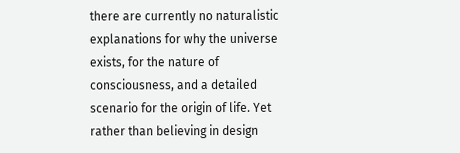there are currently no naturalistic explanations for why the universe exists, for the nature of consciousness, and a detailed scenario for the origin of life. Yet rather than believing in design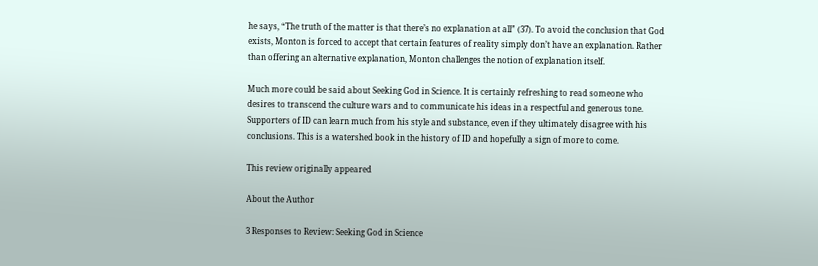he says, “The truth of the matter is that there’s no explanation at all” (37). To avoid the conclusion that God exists, Monton is forced to accept that certain features of reality simply don’t have an explanation. Rather than offering an alternative explanation, Monton challenges the notion of explanation itself.

Much more could be said about Seeking God in Science. It is certainly refreshing to read someone who desires to transcend the culture wars and to communicate his ideas in a respectful and generous tone. Supporters of ID can learn much from his style and substance, even if they ultimately disagree with his conclusions. This is a watershed book in the history of ID and hopefully a sign of more to come.

This review originally appeared

About the Author

3 Responses to Review: Seeking God in Science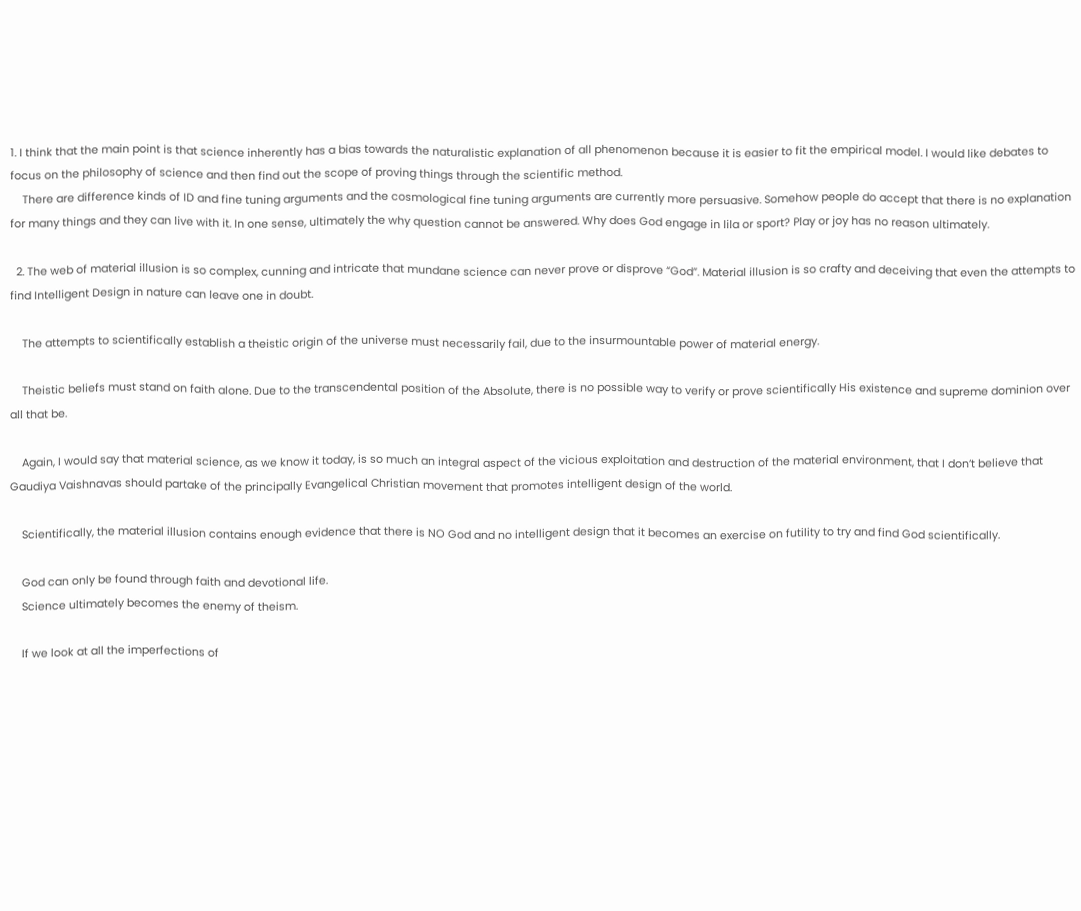1. I think that the main point is that science inherently has a bias towards the naturalistic explanation of all phenomenon because it is easier to fit the empirical model. I would like debates to focus on the philosophy of science and then find out the scope of proving things through the scientific method.
    There are difference kinds of ID and fine tuning arguments and the cosmological fine tuning arguments are currently more persuasive. Somehow people do accept that there is no explanation for many things and they can live with it. In one sense, ultimately the why question cannot be answered. Why does God engage in lila or sport? Play or joy has no reason ultimately.

  2. The web of material illusion is so complex, cunning and intricate that mundane science can never prove or disprove “God”. Material illusion is so crafty and deceiving that even the attempts to find Intelligent Design in nature can leave one in doubt.

    The attempts to scientifically establish a theistic origin of the universe must necessarily fail, due to the insurmountable power of material energy.

    Theistic beliefs must stand on faith alone. Due to the transcendental position of the Absolute, there is no possible way to verify or prove scientifically His existence and supreme dominion over all that be.

    Again, I would say that material science, as we know it today, is so much an integral aspect of the vicious exploitation and destruction of the material environment, that I don’t believe that Gaudiya Vaishnavas should partake of the principally Evangelical Christian movement that promotes intelligent design of the world.

    Scientifically, the material illusion contains enough evidence that there is NO God and no intelligent design that it becomes an exercise on futility to try and find God scientifically.

    God can only be found through faith and devotional life.
    Science ultimately becomes the enemy of theism.

    If we look at all the imperfections of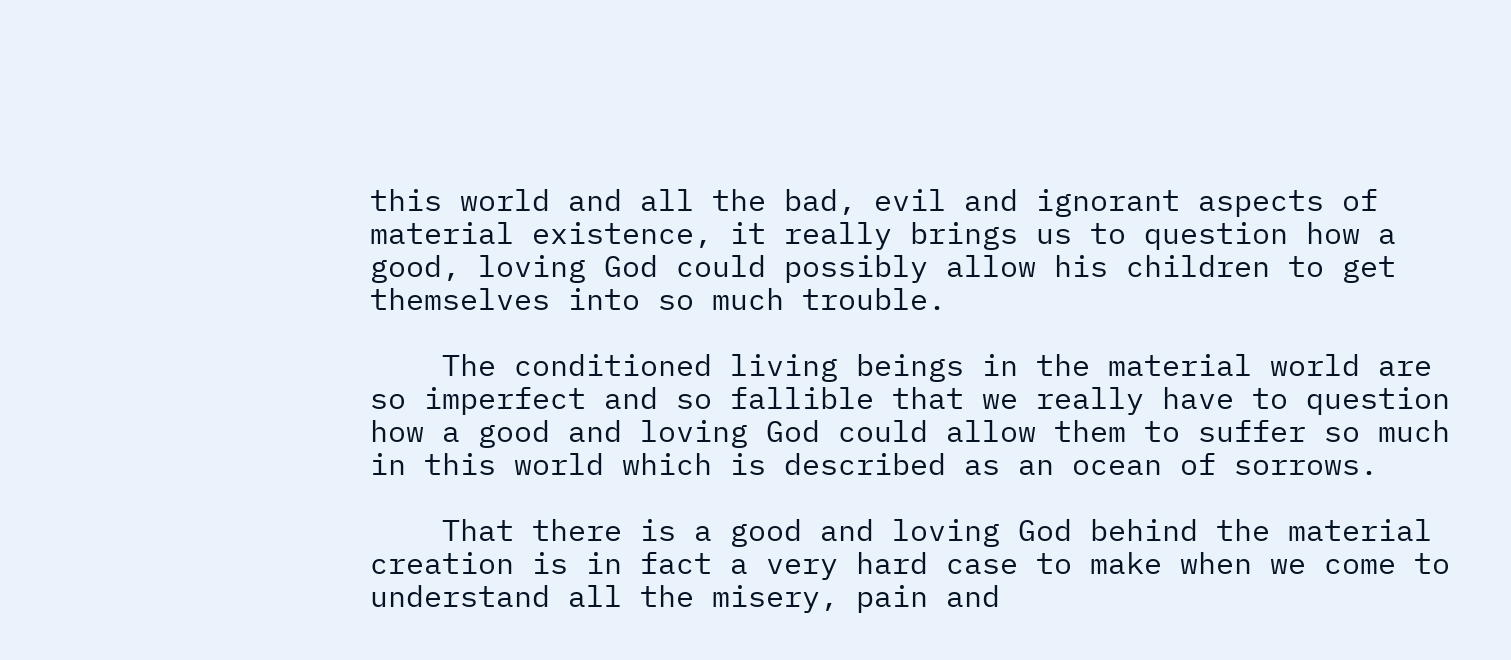this world and all the bad, evil and ignorant aspects of material existence, it really brings us to question how a good, loving God could possibly allow his children to get themselves into so much trouble.

    The conditioned living beings in the material world are so imperfect and so fallible that we really have to question how a good and loving God could allow them to suffer so much in this world which is described as an ocean of sorrows.

    That there is a good and loving God behind the material creation is in fact a very hard case to make when we come to understand all the misery, pain and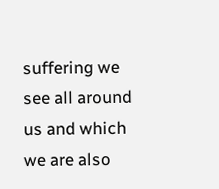suffering we see all around us and which we are also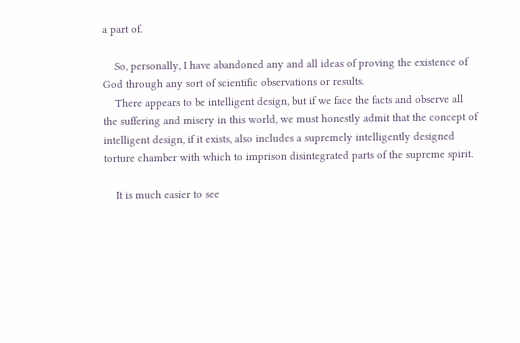a part of.

    So, personally, I have abandoned any and all ideas of proving the existence of God through any sort of scientific observations or results.
    There appears to be intelligent design, but if we face the facts and observe all the suffering and misery in this world, we must honestly admit that the concept of intelligent design, if it exists, also includes a supremely intelligently designed torture chamber with which to imprison disintegrated parts of the supreme spirit.

    It is much easier to see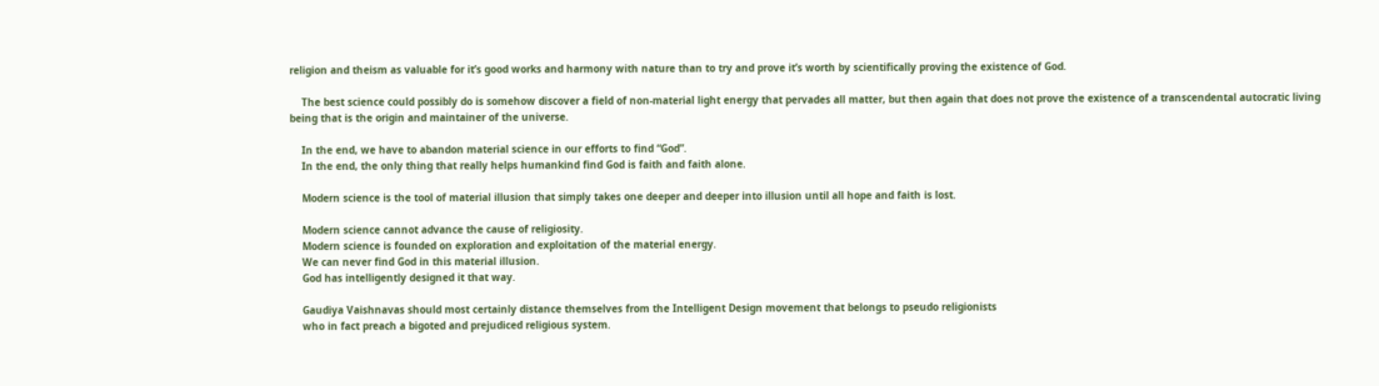religion and theism as valuable for it’s good works and harmony with nature than to try and prove it’s worth by scientifically proving the existence of God.

    The best science could possibly do is somehow discover a field of non-material light energy that pervades all matter, but then again that does not prove the existence of a transcendental autocratic living being that is the origin and maintainer of the universe.

    In the end, we have to abandon material science in our efforts to find “God”.
    In the end, the only thing that really helps humankind find God is faith and faith alone.

    Modern science is the tool of material illusion that simply takes one deeper and deeper into illusion until all hope and faith is lost.

    Modern science cannot advance the cause of religiosity.
    Modern science is founded on exploration and exploitation of the material energy.
    We can never find God in this material illusion.
    God has intelligently designed it that way.

    Gaudiya Vaishnavas should most certainly distance themselves from the Intelligent Design movement that belongs to pseudo religionists
    who in fact preach a bigoted and prejudiced religious system.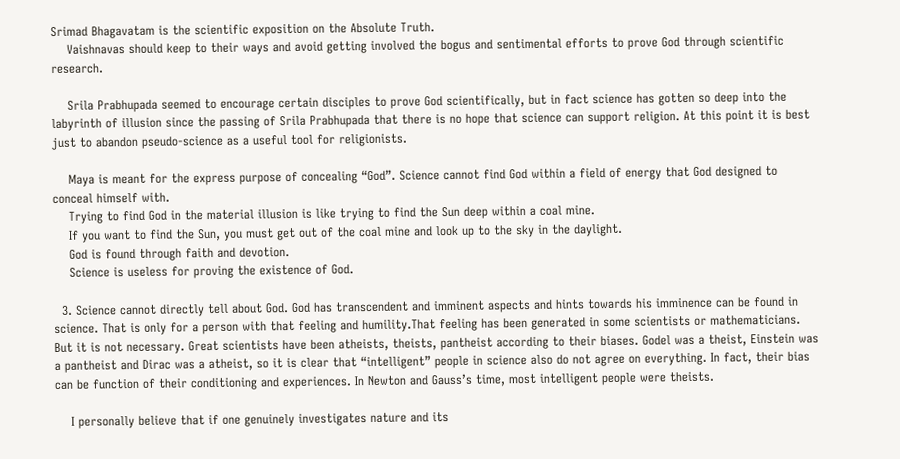Srimad Bhagavatam is the scientific exposition on the Absolute Truth.
    Vaishnavas should keep to their ways and avoid getting involved the bogus and sentimental efforts to prove God through scientific research.

    Srila Prabhupada seemed to encourage certain disciples to prove God scientifically, but in fact science has gotten so deep into the labyrinth of illusion since the passing of Srila Prabhupada that there is no hope that science can support religion. At this point it is best just to abandon pseudo-science as a useful tool for religionists.

    Maya is meant for the express purpose of concealing “God”. Science cannot find God within a field of energy that God designed to conceal himself with.
    Trying to find God in the material illusion is like trying to find the Sun deep within a coal mine.
    If you want to find the Sun, you must get out of the coal mine and look up to the sky in the daylight.
    God is found through faith and devotion.
    Science is useless for proving the existence of God.

  3. Science cannot directly tell about God. God has transcendent and imminent aspects and hints towards his imminence can be found in science. That is only for a person with that feeling and humility.That feeling has been generated in some scientists or mathematicians. But it is not necessary. Great scientists have been atheists, theists, pantheist according to their biases. Godel was a theist, Einstein was a pantheist and Dirac was a atheist, so it is clear that “intelligent” people in science also do not agree on everything. In fact, their bias can be function of their conditioning and experiences. In Newton and Gauss’s time, most intelligent people were theists.

    I personally believe that if one genuinely investigates nature and its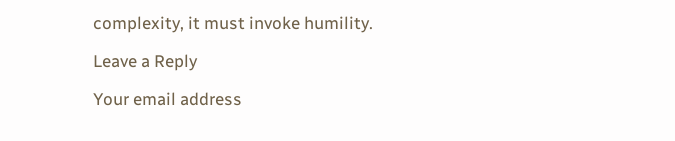complexity, it must invoke humility.

Leave a Reply

Your email address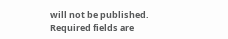will not be published. Required fields are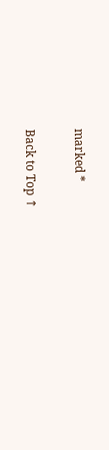marked *

Back to Top ↑